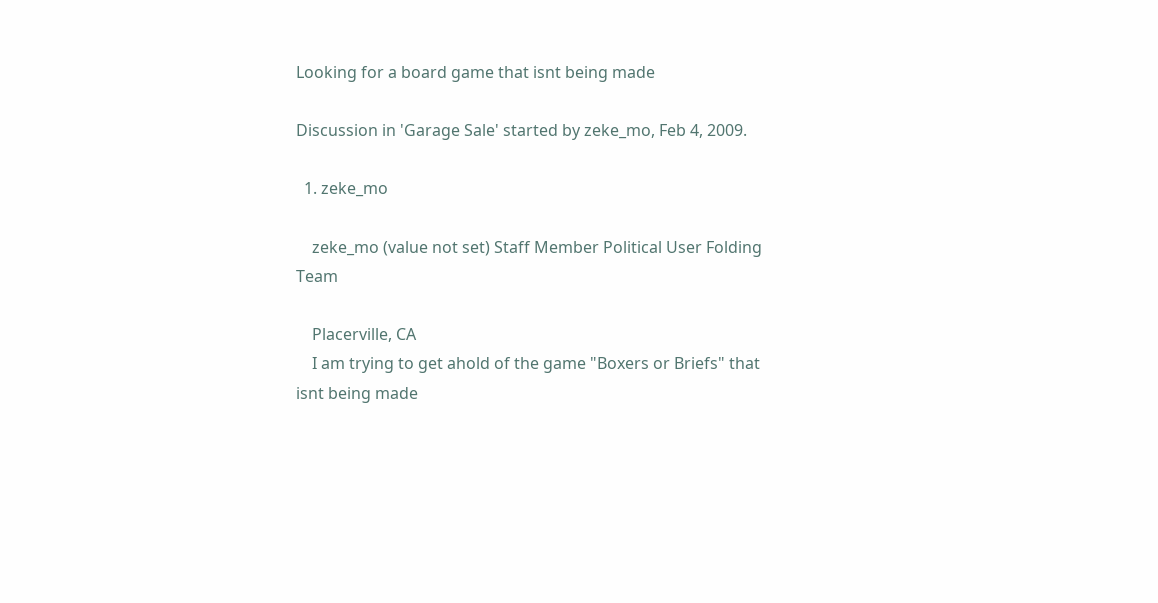Looking for a board game that isnt being made

Discussion in 'Garage Sale' started by zeke_mo, Feb 4, 2009.

  1. zeke_mo

    zeke_mo (value not set) Staff Member Political User Folding Team

    Placerville, CA
    I am trying to get ahold of the game "Boxers or Briefs" that isnt being made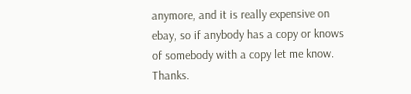anymore, and it is really expensive on ebay, so if anybody has a copy or knows of somebody with a copy let me know. Thanks.